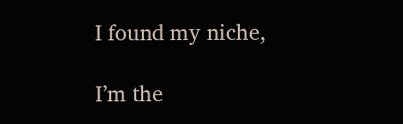I found my niche,

I’m the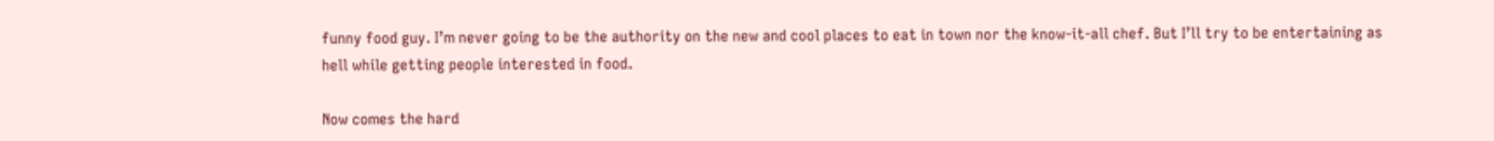funny food guy. I’m never going to be the authority on the new and cool places to eat in town nor the know-it-all chef. But I’ll try to be entertaining as hell while getting people interested in food.

Now comes the hard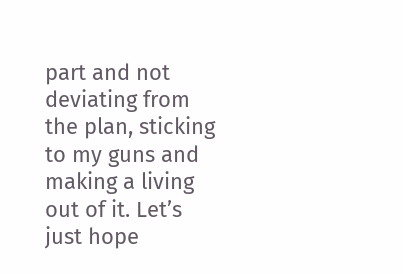part and not deviating from the plan, sticking to my guns and making a living out of it. Let’s just hope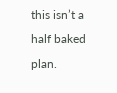this isn’t a half baked plan.